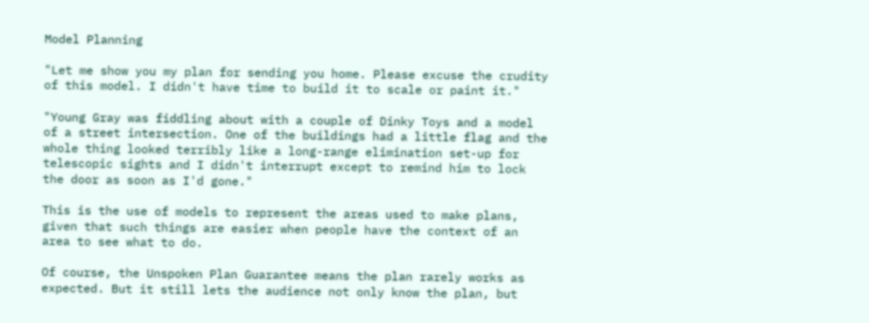Model Planning

"Let me show you my plan for sending you home. Please excuse the crudity of this model. I didn't have time to build it to scale or paint it."

"Young Gray was fiddling about with a couple of Dinky Toys and a model of a street intersection. One of the buildings had a little flag and the whole thing looked terribly like a long-range elimination set-up for telescopic sights and I didn't interrupt except to remind him to lock the door as soon as I'd gone."

This is the use of models to represent the areas used to make plans, given that such things are easier when people have the context of an area to see what to do.

Of course, the Unspoken Plan Guarantee means the plan rarely works as expected. But it still lets the audience not only know the plan, but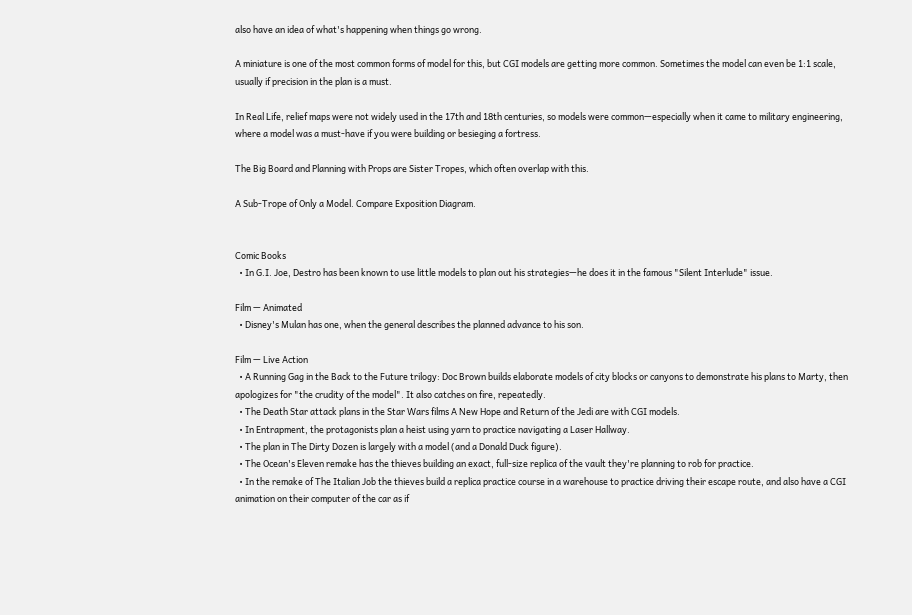also have an idea of what's happening when things go wrong.

A miniature is one of the most common forms of model for this, but CGI models are getting more common. Sometimes the model can even be 1:1 scale, usually if precision in the plan is a must.

In Real Life, relief maps were not widely used in the 17th and 18th centuries, so models were common—especially when it came to military engineering, where a model was a must-have if you were building or besieging a fortress.

The Big Board and Planning with Props are Sister Tropes, which often overlap with this.

A Sub-Trope of Only a Model. Compare Exposition Diagram.


Comic Books
  • In G.I. Joe, Destro has been known to use little models to plan out his strategies—he does it in the famous "Silent Interlude" issue.

Film — Animated
  • Disney's Mulan has one, when the general describes the planned advance to his son.

Film — Live Action
  • A Running Gag in the Back to the Future trilogy: Doc Brown builds elaborate models of city blocks or canyons to demonstrate his plans to Marty, then apologizes for "the crudity of the model". It also catches on fire, repeatedly.
  • The Death Star attack plans in the Star Wars films A New Hope and Return of the Jedi are with CGI models.
  • In Entrapment, the protagonists plan a heist using yarn to practice navigating a Laser Hallway.
  • The plan in The Dirty Dozen is largely with a model (and a Donald Duck figure).
  • The Ocean's Eleven remake has the thieves building an exact, full-size replica of the vault they're planning to rob for practice.
  • In the remake of The Italian Job the thieves build a replica practice course in a warehouse to practice driving their escape route, and also have a CGI animation on their computer of the car as if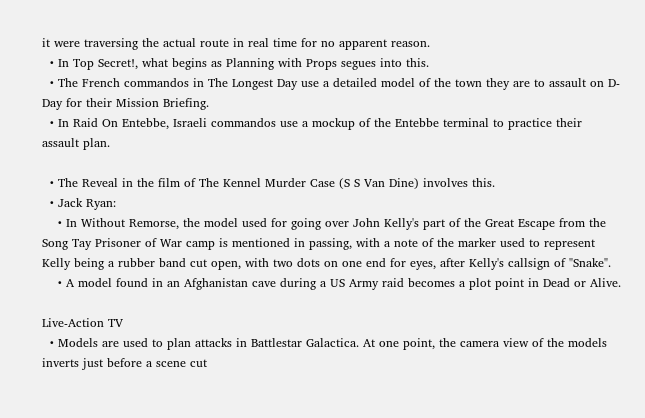it were traversing the actual route in real time for no apparent reason.
  • In Top Secret!, what begins as Planning with Props segues into this.
  • The French commandos in The Longest Day use a detailed model of the town they are to assault on D-Day for their Mission Briefing.
  • In Raid On Entebbe, Israeli commandos use a mockup of the Entebbe terminal to practice their assault plan.

  • The Reveal in the film of The Kennel Murder Case (S S Van Dine) involves this.
  • Jack Ryan:
    • In Without Remorse, the model used for going over John Kelly's part of the Great Escape from the Song Tay Prisoner of War camp is mentioned in passing, with a note of the marker used to represent Kelly being a rubber band cut open, with two dots on one end for eyes, after Kelly's callsign of "Snake".
    • A model found in an Afghanistan cave during a US Army raid becomes a plot point in Dead or Alive.

Live-Action TV
  • Models are used to plan attacks in Battlestar Galactica. At one point, the camera view of the models inverts just before a scene cut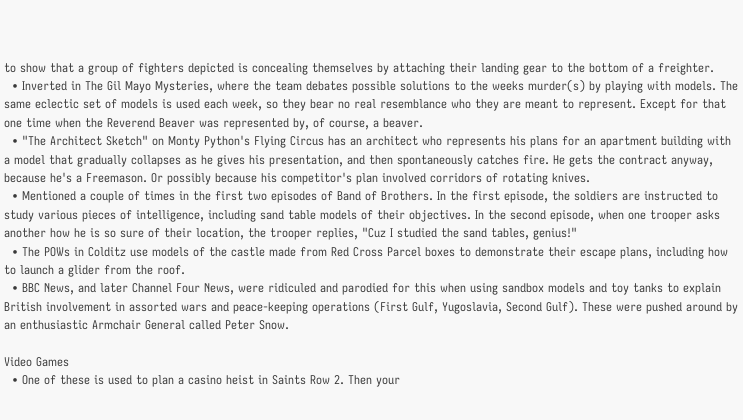to show that a group of fighters depicted is concealing themselves by attaching their landing gear to the bottom of a freighter.
  • Inverted in The Gil Mayo Mysteries, where the team debates possible solutions to the weeks murder(s) by playing with models. The same eclectic set of models is used each week, so they bear no real resemblance who they are meant to represent. Except for that one time when the Reverend Beaver was represented by, of course, a beaver.
  • "The Architect Sketch" on Monty Python's Flying Circus has an architect who represents his plans for an apartment building with a model that gradually collapses as he gives his presentation, and then spontaneously catches fire. He gets the contract anyway, because he's a Freemason. Or possibly because his competitor's plan involved corridors of rotating knives.
  • Mentioned a couple of times in the first two episodes of Band of Brothers. In the first episode, the soldiers are instructed to study various pieces of intelligence, including sand table models of their objectives. In the second episode, when one trooper asks another how he is so sure of their location, the trooper replies, "Cuz I studied the sand tables, genius!"
  • The POWs in Colditz use models of the castle made from Red Cross Parcel boxes to demonstrate their escape plans, including how to launch a glider from the roof.
  • BBC News, and later Channel Four News, were ridiculed and parodied for this when using sandbox models and toy tanks to explain British involvement in assorted wars and peace-keeping operations (First Gulf, Yugoslavia, Second Gulf). These were pushed around by an enthusiastic Armchair General called Peter Snow.

Video Games
  • One of these is used to plan a casino heist in Saints Row 2. Then your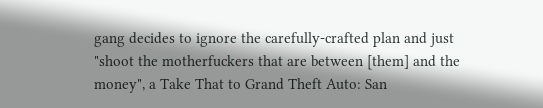gang decides to ignore the carefully-crafted plan and just "shoot the motherfuckers that are between [them] and the money", a Take That to Grand Theft Auto: San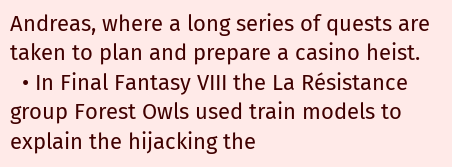Andreas, where a long series of quests are taken to plan and prepare a casino heist.
  • In Final Fantasy VIII the La Résistance group Forest Owls used train models to explain the hijacking the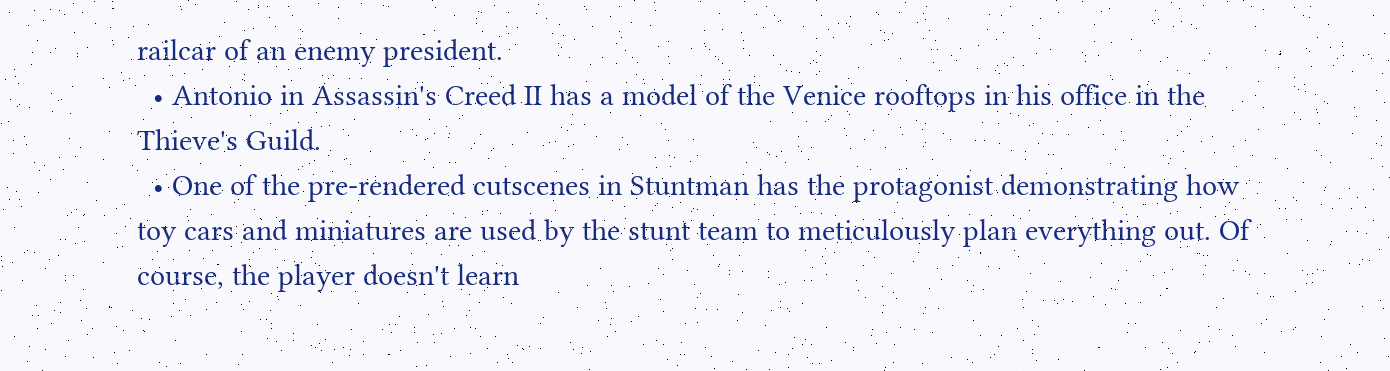railcar of an enemy president.
  • Antonio in Assassin's Creed II has a model of the Venice rooftops in his office in the Thieve's Guild.
  • One of the pre-rendered cutscenes in Stuntman has the protagonist demonstrating how toy cars and miniatures are used by the stunt team to meticulously plan everything out. Of course, the player doesn't learn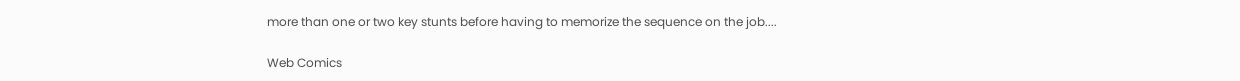more than one or two key stunts before having to memorize the sequence on the job....

Web Comics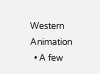Western Animation
  • A few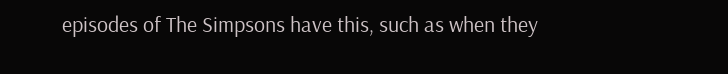episodes of The Simpsons have this, such as when they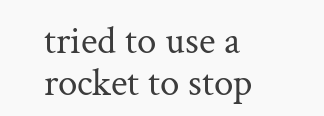tried to use a rocket to stop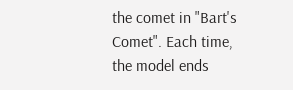the comet in "Bart's Comet". Each time, the model ends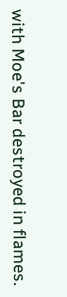with Moe's Bar destroyed in flames.